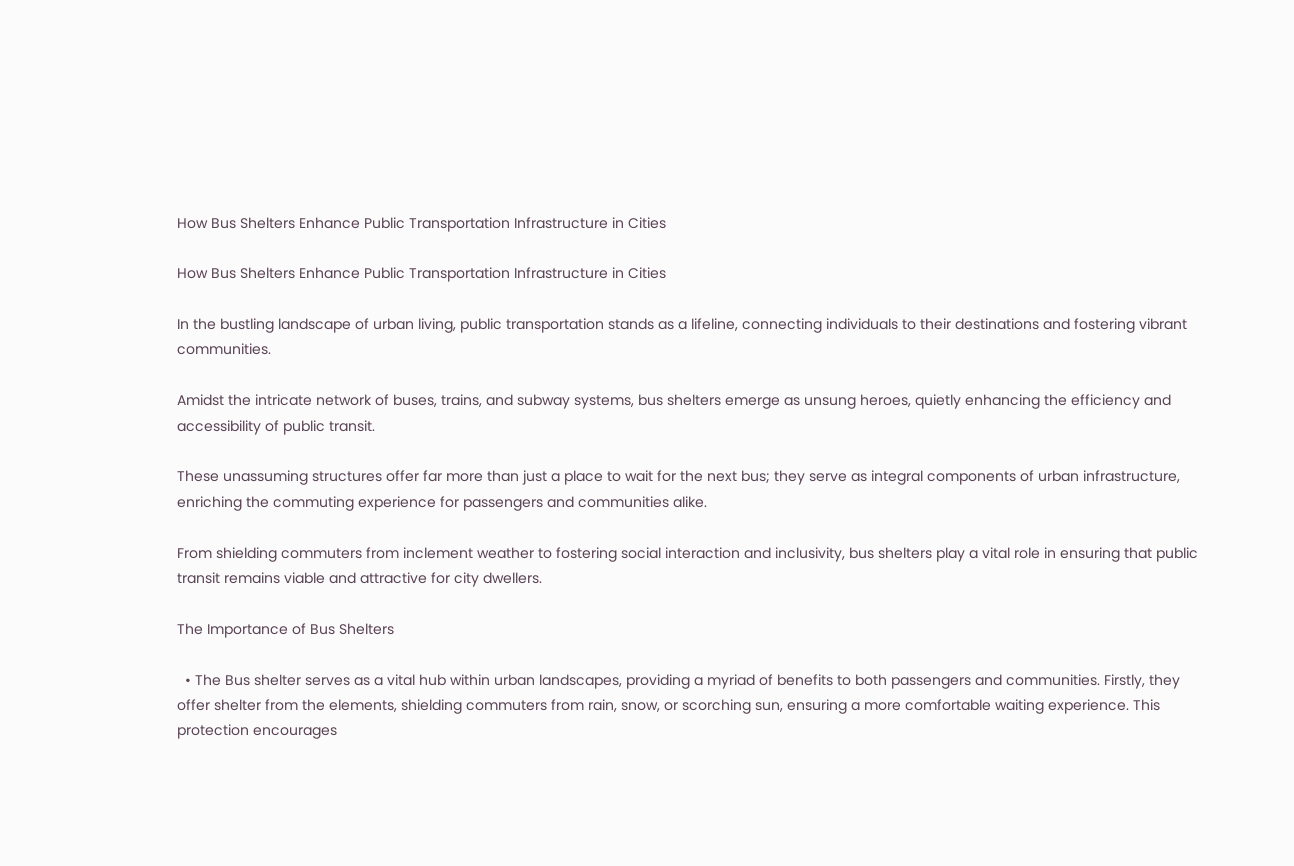How Bus Shelters Enhance Public Transportation Infrastructure in Cities

How Bus Shelters Enhance Public Transportation Infrastructure in Cities

In the bustling landscape of urban living, public transportation stands as a lifeline, connecting individuals to their destinations and fostering vibrant communities.

Amidst the intricate network of buses, trains, and subway systems, bus shelters emerge as unsung heroes, quietly enhancing the efficiency and accessibility of public transit.

These unassuming structures offer far more than just a place to wait for the next bus; they serve as integral components of urban infrastructure, enriching the commuting experience for passengers and communities alike.

From shielding commuters from inclement weather to fostering social interaction and inclusivity, bus shelters play a vital role in ensuring that public transit remains viable and attractive for city dwellers.

The Importance of Bus Shelters

  • The Bus shelter serves as a vital hub within urban landscapes, providing a myriad of benefits to both passengers and communities. Firstly, they offer shelter from the elements, shielding commuters from rain, snow, or scorching sun, ensuring a more comfortable waiting experience. This protection encourages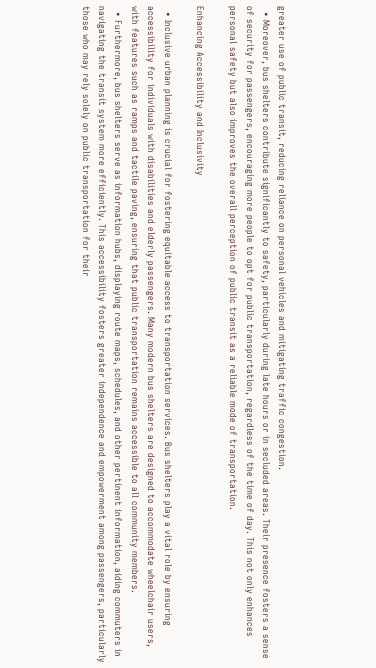greater use of public transit, reducing reliance on personal vehicles and mitigating traffic congestion.
  • Moreover, bus shelters contribute significantly to safety, particularly during late hours or in secluded areas. Their presence fosters a sense of security for passengers, encouraging more people to opt for public transportation, regardless of the time of day. This not only enhances personal safety but also improves the overall perception of public transit as a reliable mode of transportation.

Enhancing Accessibility and Inclusivity

  • Inclusive urban planning is crucial for fostering equitable access to transportation services. Bus shelters play a vital role by ensuring accessibility for individuals with disabilities and elderly passengers. Many modern bus shelters are designed to accommodate wheelchair users, with features such as ramps and tactile paving, ensuring that public transportation remains accessible to all community members.
  • Furthermore, bus shelters serve as information hubs, displaying route maps, schedules, and other pertinent information, aiding commuters in navigating the transit system more efficiently. This accessibility fosters greater independence and empowerment among passengers, particularly those who may rely solely on public transportation for their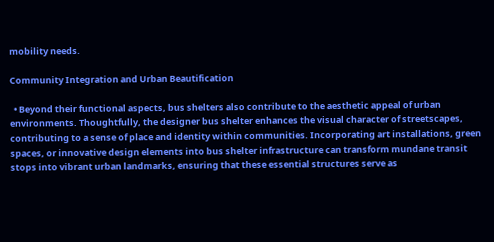mobility needs.

Community Integration and Urban Beautification

  • Beyond their functional aspects, bus shelters also contribute to the aesthetic appeal of urban environments. Thoughtfully, the designer bus shelter enhances the visual character of streetscapes, contributing to a sense of place and identity within communities. Incorporating art installations, green spaces, or innovative design elements into bus shelter infrastructure can transform mundane transit stops into vibrant urban landmarks, ensuring that these essential structures serve as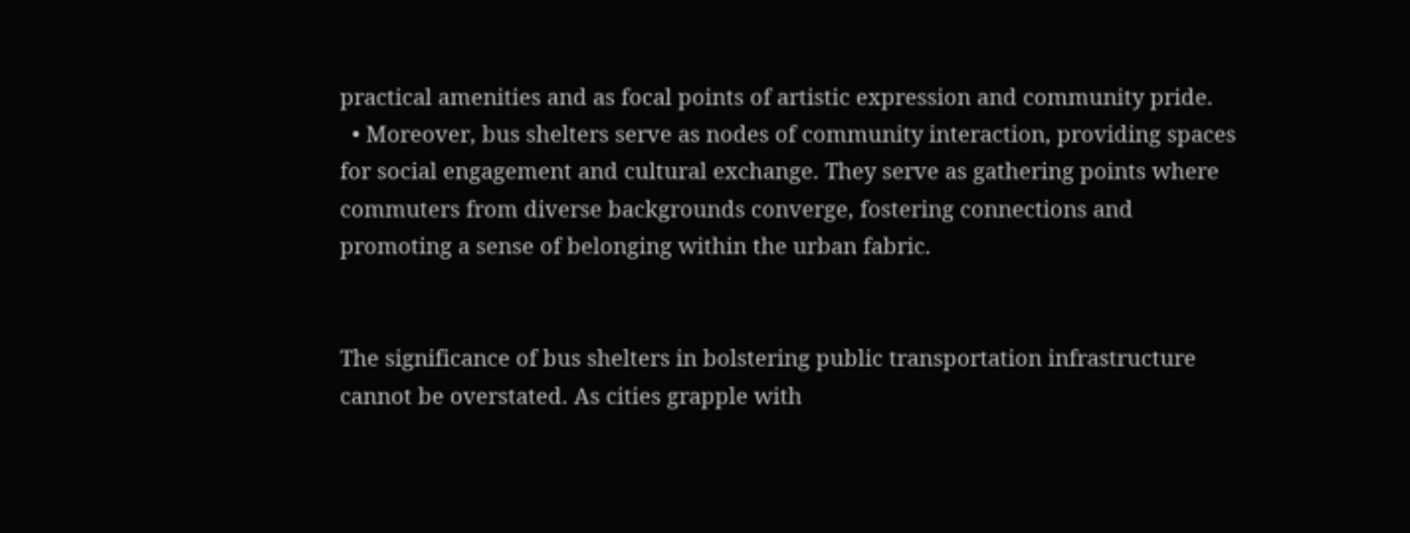practical amenities and as focal points of artistic expression and community pride.
  • Moreover, bus shelters serve as nodes of community interaction, providing spaces for social engagement and cultural exchange. They serve as gathering points where commuters from diverse backgrounds converge, fostering connections and promoting a sense of belonging within the urban fabric.


The significance of bus shelters in bolstering public transportation infrastructure cannot be overstated. As cities grapple with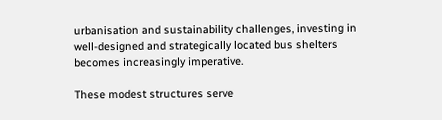urbanisation and sustainability challenges, investing in well-designed and strategically located bus shelters becomes increasingly imperative.

These modest structures serve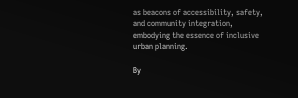as beacons of accessibility, safety, and community integration, embodying the essence of inclusive urban planning.

By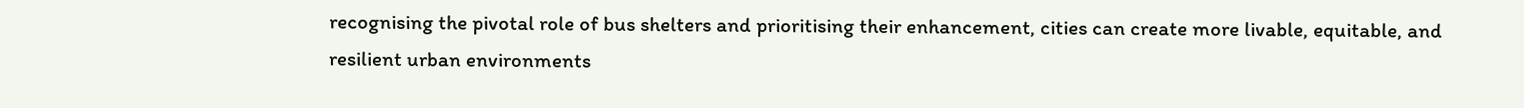recognising the pivotal role of bus shelters and prioritising their enhancement, cities can create more livable, equitable, and resilient urban environments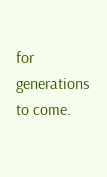for generations to come.